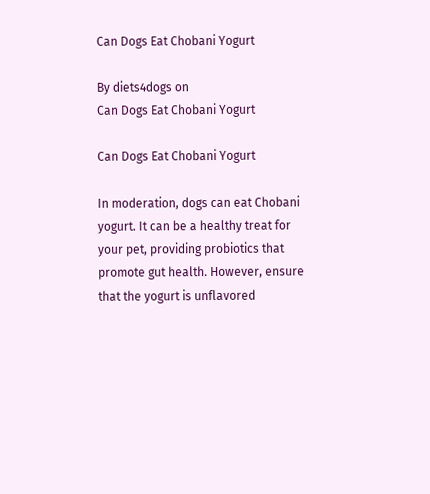Can Dogs Eat Chobani Yogurt

By diets4dogs on
Can Dogs Eat Chobani Yogurt

Can Dogs Eat Chobani Yogurt

In moderation, dogs can eat Chobani yogurt. It can be a healthy treat for your pet, providing probiotics that promote gut health. However, ensure that the yogurt is unflavored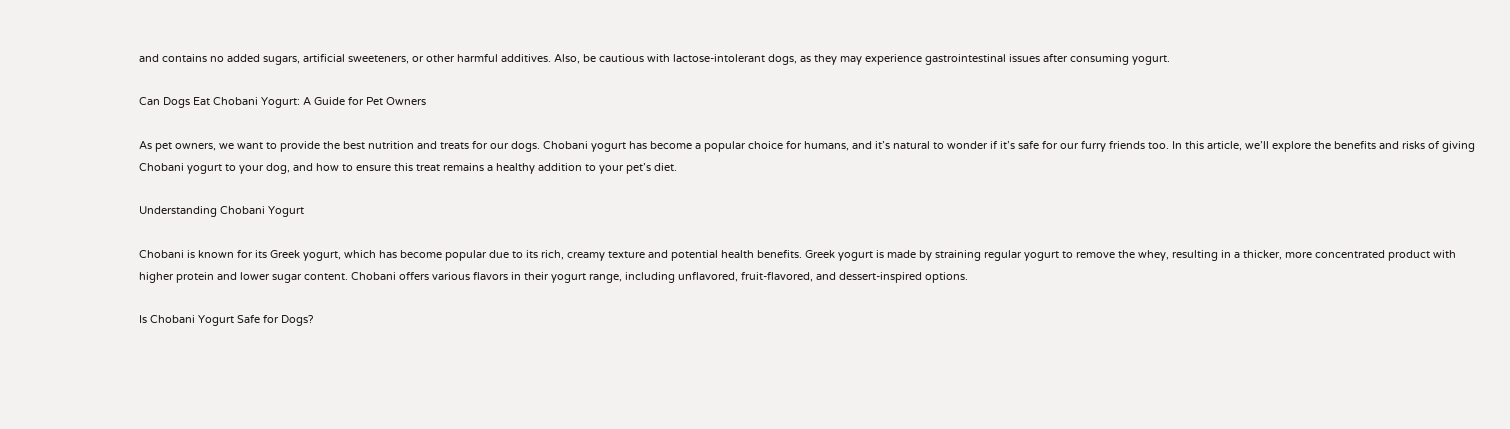and contains no added sugars, artificial sweeteners, or other harmful additives. Also, be cautious with lactose-intolerant dogs, as they may experience gastrointestinal issues after consuming yogurt.

Can Dogs Eat Chobani Yogurt: A Guide for Pet Owners

As pet owners, we want to provide the best nutrition and treats for our dogs. Chobani yogurt has become a popular choice for humans, and it’s natural to wonder if it’s safe for our furry friends too. In this article, we’ll explore the benefits and risks of giving Chobani yogurt to your dog, and how to ensure this treat remains a healthy addition to your pet’s diet.

Understanding Chobani Yogurt

Chobani is known for its Greek yogurt, which has become popular due to its rich, creamy texture and potential health benefits. Greek yogurt is made by straining regular yogurt to remove the whey, resulting in a thicker, more concentrated product with higher protein and lower sugar content. Chobani offers various flavors in their yogurt range, including unflavored, fruit-flavored, and dessert-inspired options.

Is Chobani Yogurt Safe for Dogs?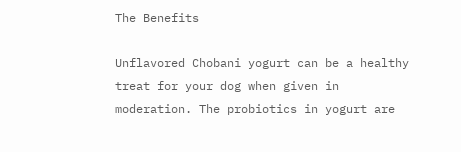The Benefits

Unflavored Chobani yogurt can be a healthy treat for your dog when given in moderation. The probiotics in yogurt are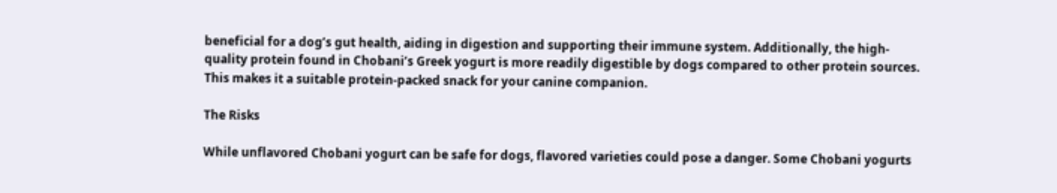beneficial for a dog’s gut health, aiding in digestion and supporting their immune system. Additionally, the high-quality protein found in Chobani’s Greek yogurt is more readily digestible by dogs compared to other protein sources. This makes it a suitable protein-packed snack for your canine companion.

The Risks

While unflavored Chobani yogurt can be safe for dogs, flavored varieties could pose a danger. Some Chobani yogurts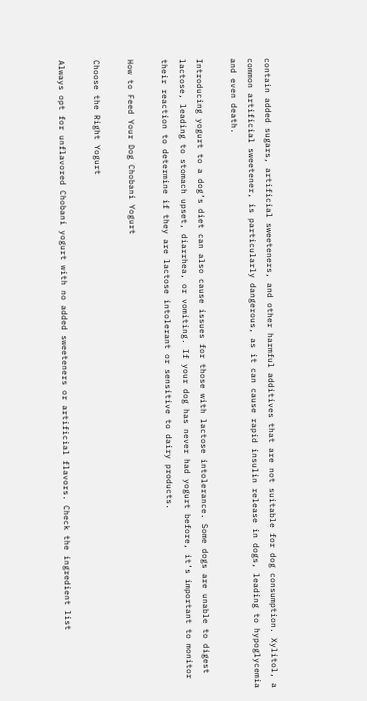contain added sugars, artificial sweeteners, and other harmful additives that are not suitable for dog consumption. Xylitol, a common artificial sweetener, is particularly dangerous, as it can cause rapid insulin release in dogs, leading to hypoglycemia and even death.

Introducing yogurt to a dog’s diet can also cause issues for those with lactose intolerance. Some dogs are unable to digest lactose, leading to stomach upset, diarrhea, or vomiting. If your dog has never had yogurt before, it’s important to monitor their reaction to determine if they are lactose intolerant or sensitive to dairy products.

How to Feed Your Dog Chobani Yogurt

Choose the Right Yogurt

Always opt for unflavored Chobani yogurt with no added sweeteners or artificial flavors. Check the ingredient list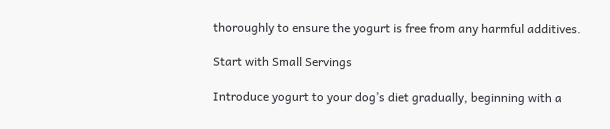thoroughly to ensure the yogurt is free from any harmful additives.

Start with Small Servings

Introduce yogurt to your dog’s diet gradually, beginning with a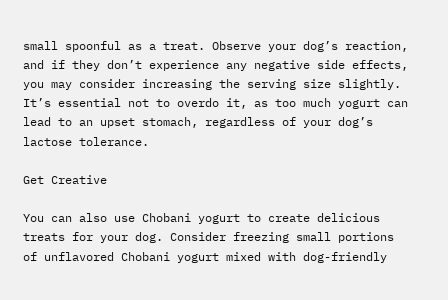small spoonful as a treat. Observe your dog’s reaction, and if they don’t experience any negative side effects, you may consider increasing the serving size slightly. It’s essential not to overdo it, as too much yogurt can lead to an upset stomach, regardless of your dog’s lactose tolerance.

Get Creative

You can also use Chobani yogurt to create delicious treats for your dog. Consider freezing small portions of unflavored Chobani yogurt mixed with dog-friendly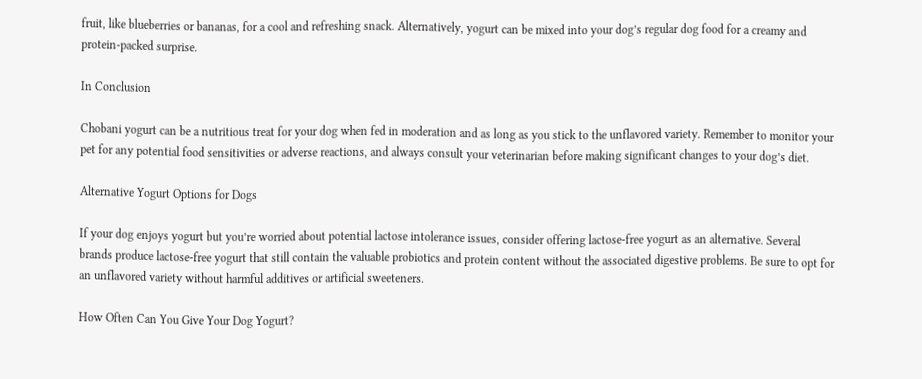fruit, like blueberries or bananas, for a cool and refreshing snack. Alternatively, yogurt can be mixed into your dog’s regular dog food for a creamy and protein-packed surprise.

In Conclusion

Chobani yogurt can be a nutritious treat for your dog when fed in moderation and as long as you stick to the unflavored variety. Remember to monitor your pet for any potential food sensitivities or adverse reactions, and always consult your veterinarian before making significant changes to your dog’s diet.

Alternative Yogurt Options for Dogs

If your dog enjoys yogurt but you’re worried about potential lactose intolerance issues, consider offering lactose-free yogurt as an alternative. Several brands produce lactose-free yogurt that still contain the valuable probiotics and protein content without the associated digestive problems. Be sure to opt for an unflavored variety without harmful additives or artificial sweeteners.

How Often Can You Give Your Dog Yogurt?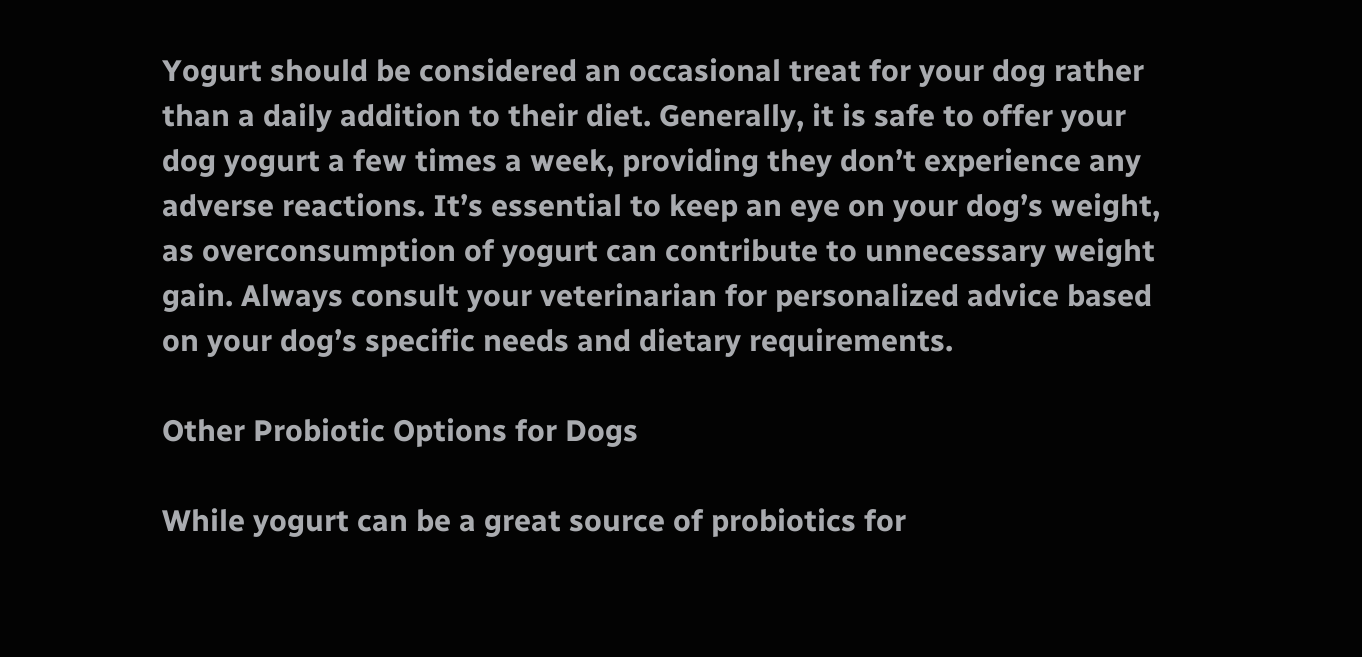Yogurt should be considered an occasional treat for your dog rather than a daily addition to their diet. Generally, it is safe to offer your dog yogurt a few times a week, providing they don’t experience any adverse reactions. It’s essential to keep an eye on your dog’s weight, as overconsumption of yogurt can contribute to unnecessary weight gain. Always consult your veterinarian for personalized advice based on your dog’s specific needs and dietary requirements.

Other Probiotic Options for Dogs

While yogurt can be a great source of probiotics for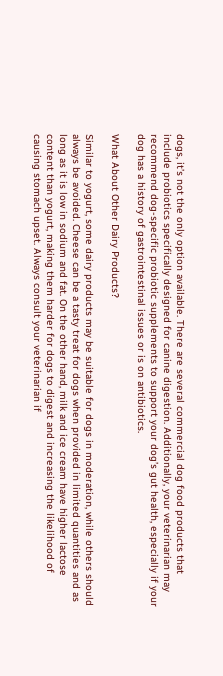dogs, it’s not the only option available. There are several commercial dog food products that include probiotics specifically designed for canine digestion. Additionally, your veterinarian may recommend dog-specific probiotic supplements to support your dog’s gut health, especially if your dog has a history of gastrointestinal issues or is on antibiotics.

What About Other Dairy Products?

Similar to yogurt, some dairy products may be suitable for dogs in moderation, while others should always be avoided. Cheese can be a tasty treat for dogs when provided in limited quantities and as long as it is low in sodium and fat. On the other hand, milk and ice cream have higher lactose content than yogurt, making them harder for dogs to digest and increasing the likelihood of causing stomach upset. Always consult your veterinarian if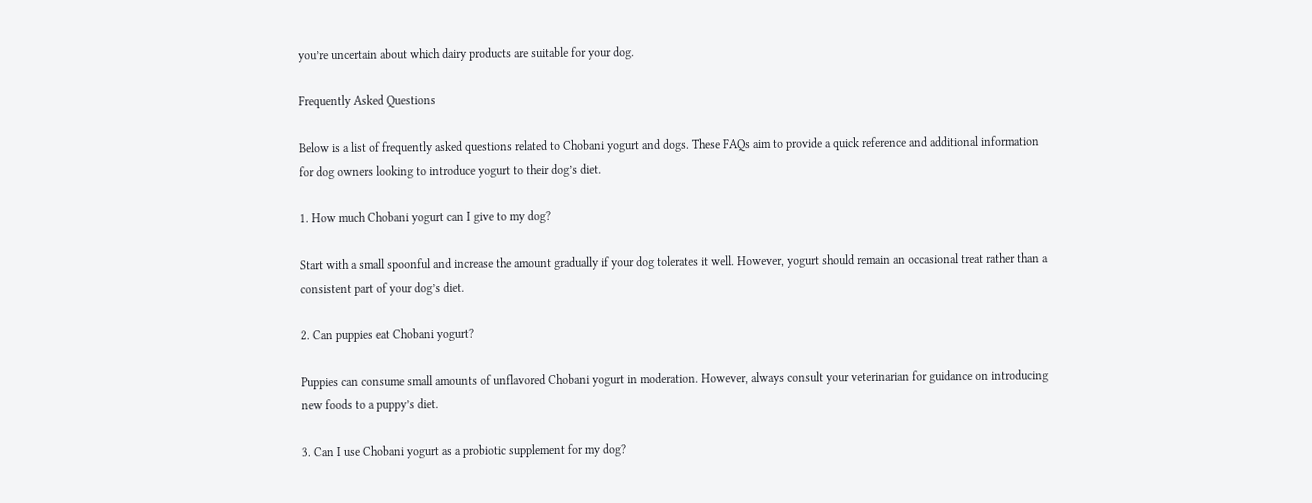you’re uncertain about which dairy products are suitable for your dog.

Frequently Asked Questions

Below is a list of frequently asked questions related to Chobani yogurt and dogs. These FAQs aim to provide a quick reference and additional information for dog owners looking to introduce yogurt to their dog’s diet.

1. How much Chobani yogurt can I give to my dog?

Start with a small spoonful and increase the amount gradually if your dog tolerates it well. However, yogurt should remain an occasional treat rather than a consistent part of your dog’s diet.

2. Can puppies eat Chobani yogurt?

Puppies can consume small amounts of unflavored Chobani yogurt in moderation. However, always consult your veterinarian for guidance on introducing new foods to a puppy’s diet.

3. Can I use Chobani yogurt as a probiotic supplement for my dog?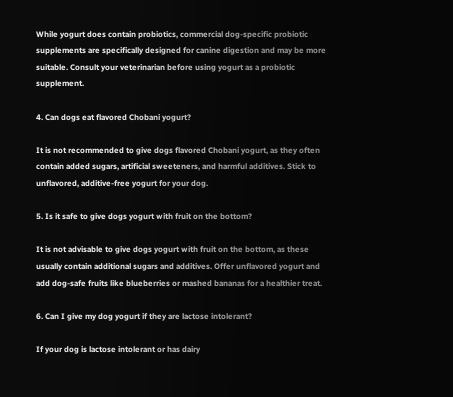While yogurt does contain probiotics, commercial dog-specific probiotic supplements are specifically designed for canine digestion and may be more suitable. Consult your veterinarian before using yogurt as a probiotic supplement.

4. Can dogs eat flavored Chobani yogurt?

It is not recommended to give dogs flavored Chobani yogurt, as they often contain added sugars, artificial sweeteners, and harmful additives. Stick to unflavored, additive-free yogurt for your dog.

5. Is it safe to give dogs yogurt with fruit on the bottom?

It is not advisable to give dogs yogurt with fruit on the bottom, as these usually contain additional sugars and additives. Offer unflavored yogurt and add dog-safe fruits like blueberries or mashed bananas for a healthier treat.

6. Can I give my dog yogurt if they are lactose intolerant?

If your dog is lactose intolerant or has dairy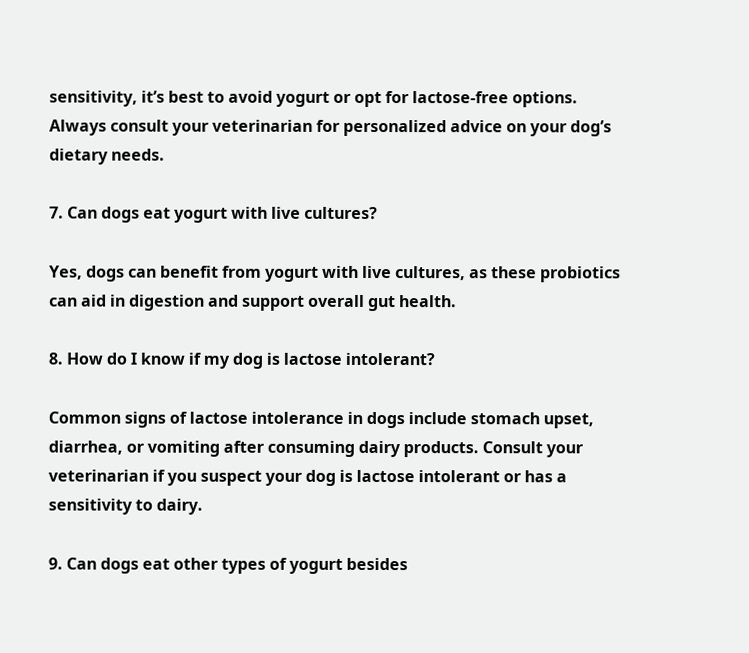sensitivity, it’s best to avoid yogurt or opt for lactose-free options. Always consult your veterinarian for personalized advice on your dog’s dietary needs.

7. Can dogs eat yogurt with live cultures?

Yes, dogs can benefit from yogurt with live cultures, as these probiotics can aid in digestion and support overall gut health.

8. How do I know if my dog is lactose intolerant?

Common signs of lactose intolerance in dogs include stomach upset, diarrhea, or vomiting after consuming dairy products. Consult your veterinarian if you suspect your dog is lactose intolerant or has a sensitivity to dairy.

9. Can dogs eat other types of yogurt besides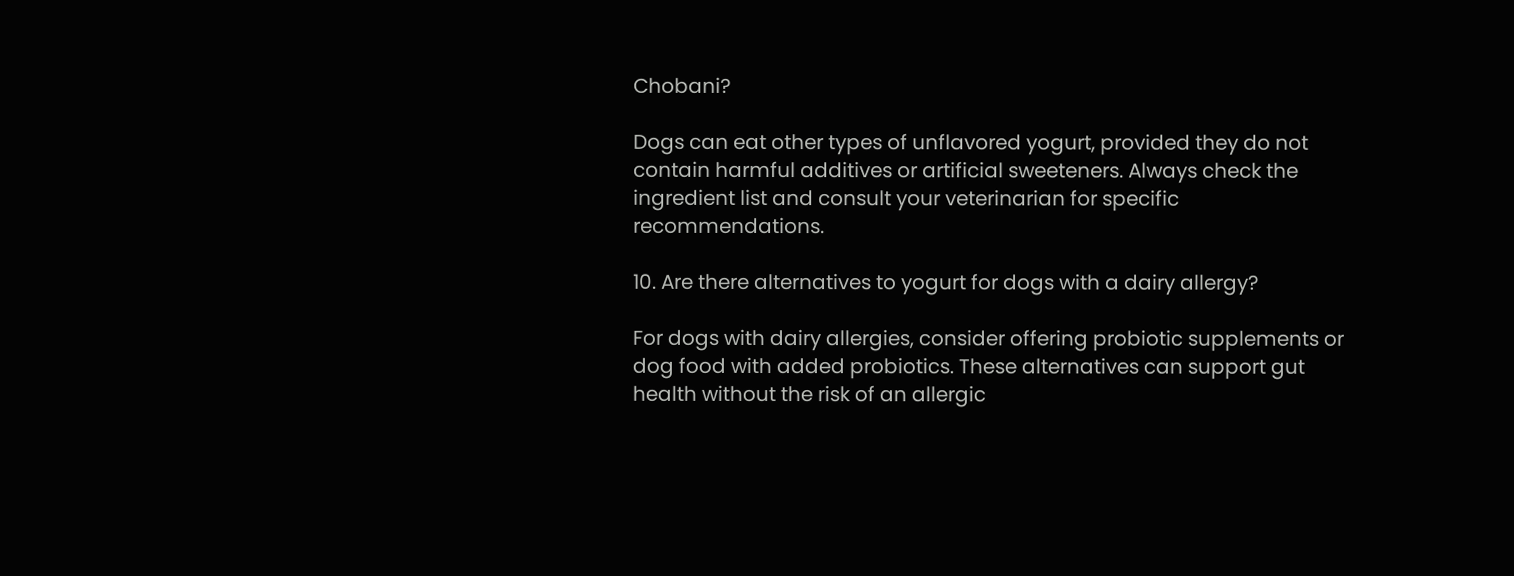Chobani?

Dogs can eat other types of unflavored yogurt, provided they do not contain harmful additives or artificial sweeteners. Always check the ingredient list and consult your veterinarian for specific recommendations.

10. Are there alternatives to yogurt for dogs with a dairy allergy?

For dogs with dairy allergies, consider offering probiotic supplements or dog food with added probiotics. These alternatives can support gut health without the risk of an allergic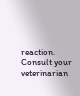reaction. Consult your veterinarian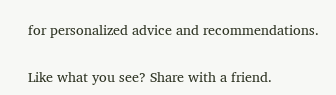for personalized advice and recommendations.

Like what you see? Share with a friend.